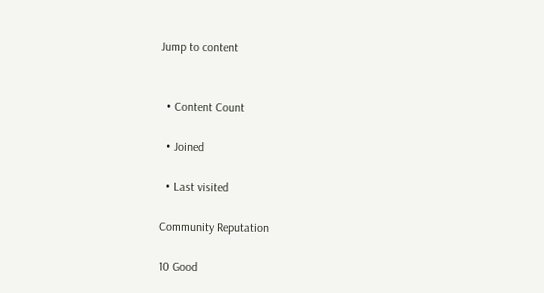Jump to content


  • Content Count

  • Joined

  • Last visited

Community Reputation

10 Good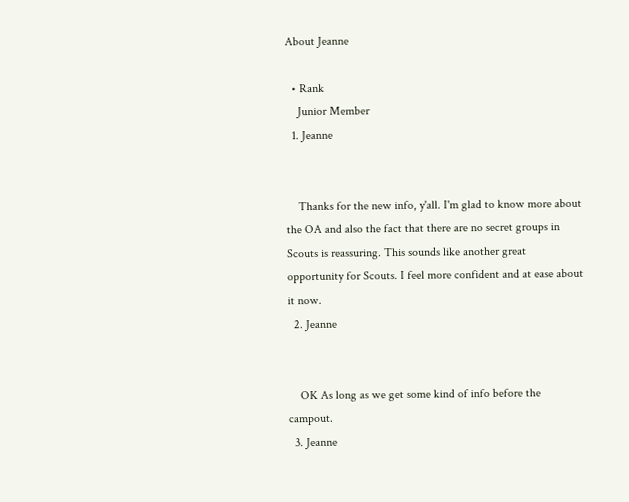About Jeanne

  • Rank
    Junior Member
  1. Jeanne


    Thanks for the new info, y'all. I'm glad to know more about the OA and also the fact that there are no secret groups in Scouts is reassuring. This sounds like another great opportunity for Scouts. I feel more confident and at ease about it now.
  2. Jeanne


    OK As long as we get some kind of info before the campout.
  3. Jeanne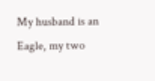My husband is an Eagle, my two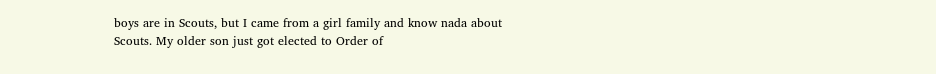boys are in Scouts, but I came from a girl family and know nada about Scouts. My older son just got elected to Order of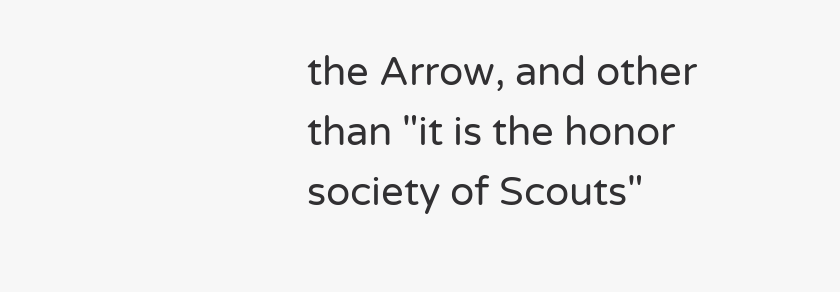the Arrow, and other than "it is the honor society of Scouts"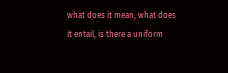what does it mean, what does it entail, is there a uniform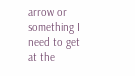arrow or something I need to get at the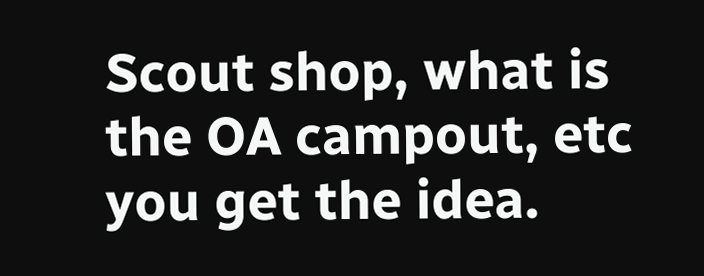Scout shop, what is the OA campout, etc you get the idea.